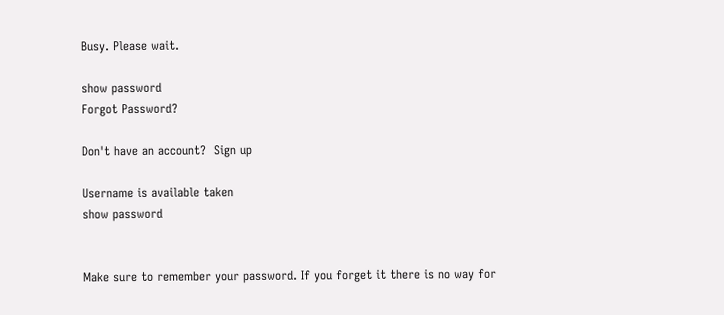Busy. Please wait.

show password
Forgot Password?

Don't have an account?  Sign up

Username is available taken
show password


Make sure to remember your password. If you forget it there is no way for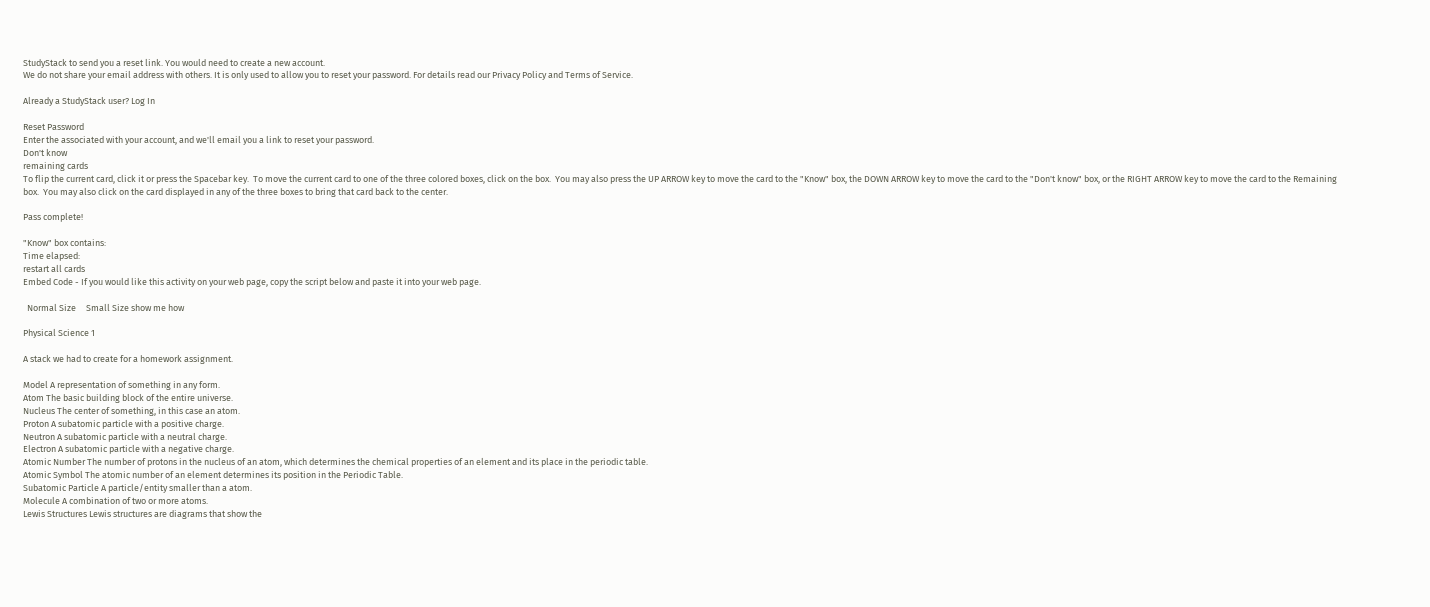StudyStack to send you a reset link. You would need to create a new account.
We do not share your email address with others. It is only used to allow you to reset your password. For details read our Privacy Policy and Terms of Service.

Already a StudyStack user? Log In

Reset Password
Enter the associated with your account, and we'll email you a link to reset your password.
Don't know
remaining cards
To flip the current card, click it or press the Spacebar key.  To move the current card to one of the three colored boxes, click on the box.  You may also press the UP ARROW key to move the card to the "Know" box, the DOWN ARROW key to move the card to the "Don't know" box, or the RIGHT ARROW key to move the card to the Remaining box.  You may also click on the card displayed in any of the three boxes to bring that card back to the center.

Pass complete!

"Know" box contains:
Time elapsed:
restart all cards
Embed Code - If you would like this activity on your web page, copy the script below and paste it into your web page.

  Normal Size     Small Size show me how

Physical Science 1

A stack we had to create for a homework assignment.

Model A representation of something in any form.
Atom The basic building block of the entire universe.
Nucleus The center of something, in this case an atom.
Proton A subatomic particle with a positive charge.
Neutron A subatomic particle with a neutral charge.
Electron A subatomic particle with a negative charge.
Atomic Number The number of protons in the nucleus of an atom, which determines the chemical properties of an element and its place in the periodic table.
Atomic Symbol The atomic number of an element determines its position in the Periodic Table.
Subatomic Particle A particle/entity smaller than a atom.
Molecule A combination of two or more atoms.
Lewis Structures Lewis structures are diagrams that show the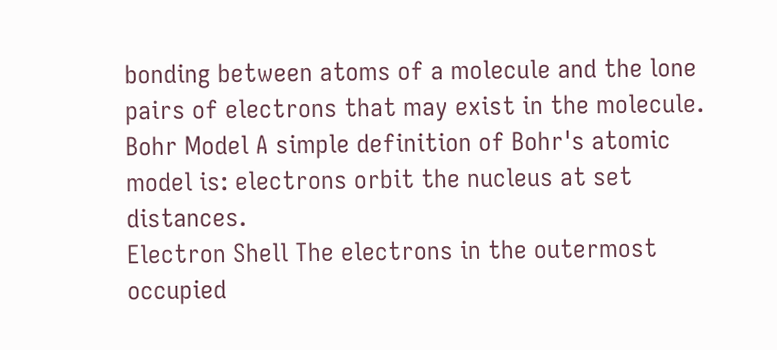bonding between atoms of a molecule and the lone pairs of electrons that may exist in the molecule.
Bohr Model A simple definition of Bohr's atomic model is: electrons orbit the nucleus at set distances.
Electron Shell The electrons in the outermost occupied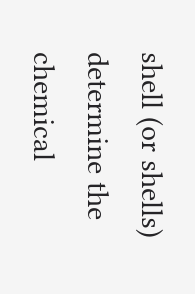shell (or shells) determine the chemical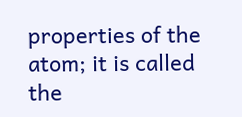properties of the atom; it is called the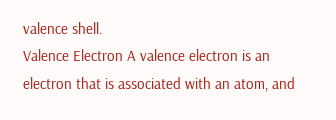valence shell.
Valence Electron A valence electron is an electron that is associated with an atom, and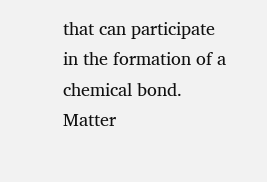that can participate in the formation of a chemical bond.
Matter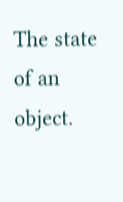The state of an object.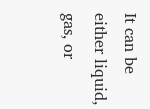It can be either liquid, gas, or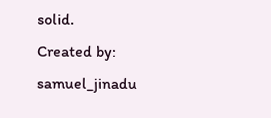solid.
Created by: samuel_jinadu